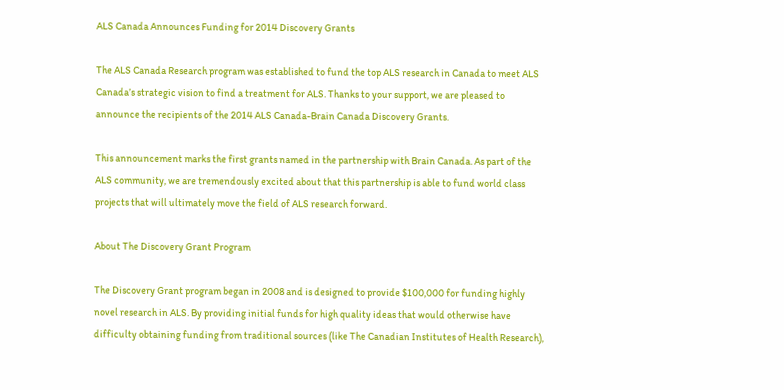ALS Canada Announces Funding for 2014 Discovery Grants

The ALS Canada Research program was established to fund the top ALS research in Canada to meet ALS Canada’s strategic vision to find a treatment for ALS. Thanks to your support, we are pleased to announce the recipients of the 2014 ALS Canada-Brain Canada Discovery Grants.

This announcement marks the first grants named in the partnership with Brain Canada. As part of the ALS community, we are tremendously excited about that this partnership is able to fund world class projects that will ultimately move the field of ALS research forward.

About The Discovery Grant Program

The Discovery Grant program began in 2008 and is designed to provide $100,000 for funding highly novel research in ALS. By providing initial funds for high quality ideas that would otherwise have difficulty obtaining funding from traditional sources (like The Canadian Institutes of Health Research),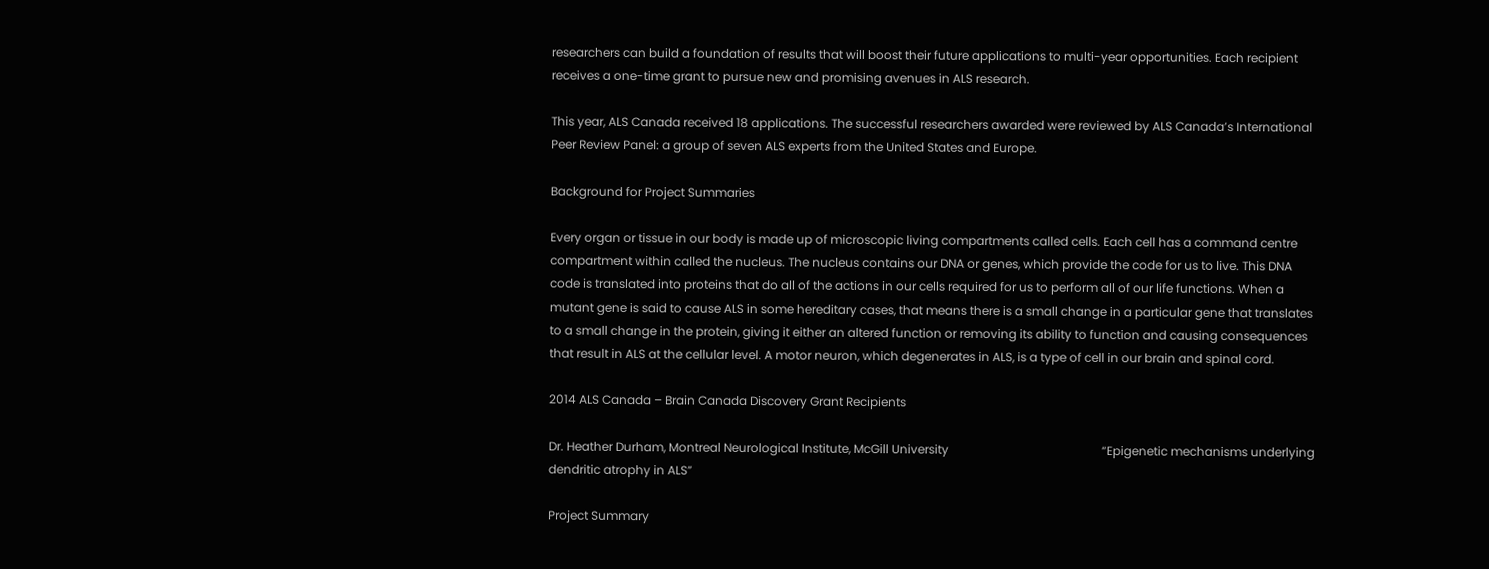researchers can build a foundation of results that will boost their future applications to multi-year opportunities. Each recipient receives a one-time grant to pursue new and promising avenues in ALS research.

This year, ALS Canada received 18 applications. The successful researchers awarded were reviewed by ALS Canada’s International Peer Review Panel: a group of seven ALS experts from the United States and Europe.

Background for Project Summaries

Every organ or tissue in our body is made up of microscopic living compartments called cells. Each cell has a command centre compartment within called the nucleus. The nucleus contains our DNA or genes, which provide the code for us to live. This DNA code is translated into proteins that do all of the actions in our cells required for us to perform all of our life functions. When a mutant gene is said to cause ALS in some hereditary cases, that means there is a small change in a particular gene that translates to a small change in the protein, giving it either an altered function or removing its ability to function and causing consequences that result in ALS at the cellular level. A motor neuron, which degenerates in ALS, is a type of cell in our brain and spinal cord.

2014 ALS Canada – Brain Canada Discovery Grant Recipients

Dr. Heather Durham, Montreal Neurological Institute, McGill University                                                   “Epigenetic mechanisms underlying dendritic atrophy in ALS”

Project Summary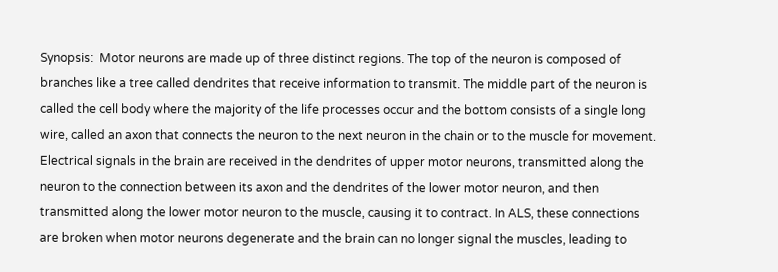Synopsis:  Motor neurons are made up of three distinct regions. The top of the neuron is composed of branches like a tree called dendrites that receive information to transmit. The middle part of the neuron is called the cell body where the majority of the life processes occur and the bottom consists of a single long wire, called an axon that connects the neuron to the next neuron in the chain or to the muscle for movement. Electrical signals in the brain are received in the dendrites of upper motor neurons, transmitted along the neuron to the connection between its axon and the dendrites of the lower motor neuron, and then transmitted along the lower motor neuron to the muscle, causing it to contract. In ALS, these connections are broken when motor neurons degenerate and the brain can no longer signal the muscles, leading to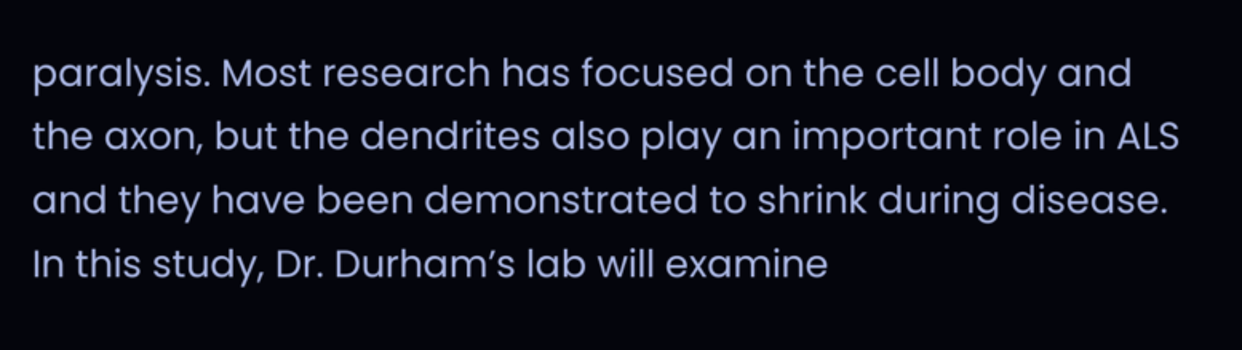paralysis. Most research has focused on the cell body and the axon, but the dendrites also play an important role in ALS and they have been demonstrated to shrink during disease. In this study, Dr. Durham’s lab will examine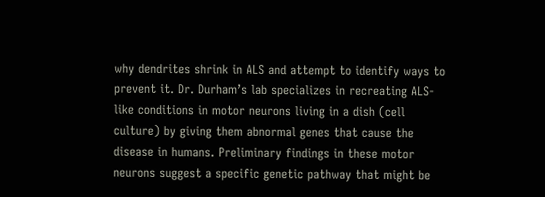why dendrites shrink in ALS and attempt to identify ways to prevent it. Dr. Durham’s lab specializes in recreating ALS-like conditions in motor neurons living in a dish (cell culture) by giving them abnormal genes that cause the disease in humans. Preliminary findings in these motor neurons suggest a specific genetic pathway that might be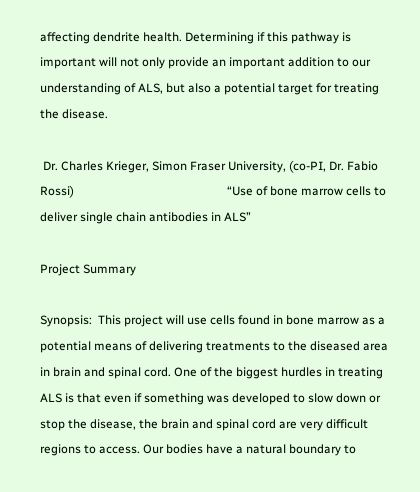affecting dendrite health. Determining if this pathway is important will not only provide an important addition to our understanding of ALS, but also a potential target for treating the disease.

 Dr. Charles Krieger, Simon Fraser University, (co-PI, Dr. Fabio Rossi)                                                   “Use of bone marrow cells to deliver single chain antibodies in ALS”

Project Summary

Synopsis:  This project will use cells found in bone marrow as a potential means of delivering treatments to the diseased area in brain and spinal cord. One of the biggest hurdles in treating ALS is that even if something was developed to slow down or stop the disease, the brain and spinal cord are very difficult regions to access. Our bodies have a natural boundary to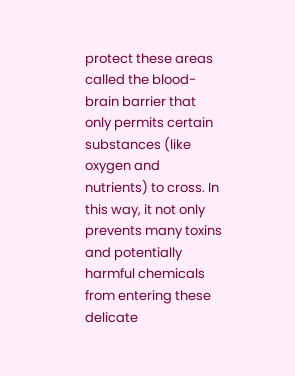protect these areas called the blood-brain barrier that only permits certain substances (like oxygen and nutrients) to cross. In this way, it not only prevents many toxins and potentially harmful chemicals from entering these delicate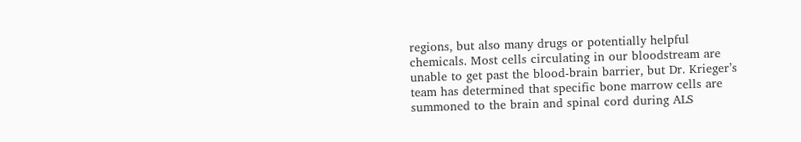regions, but also many drugs or potentially helpful chemicals. Most cells circulating in our bloodstream are unable to get past the blood-brain barrier, but Dr. Krieger’s team has determined that specific bone marrow cells are summoned to the brain and spinal cord during ALS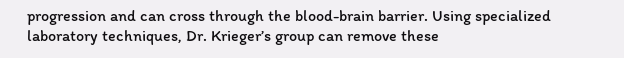progression and can cross through the blood-brain barrier. Using specialized laboratory techniques, Dr. Krieger’s group can remove these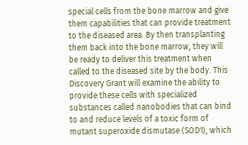special cells from the bone marrow and give them capabilities that can provide treatment to the diseased area. By then transplanting them back into the bone marrow, they will be ready to deliver this treatment when called to the diseased site by the body. This Discovery Grant will examine the ability to provide these cells with specialized substances called nanobodies that can bind to and reduce levels of a toxic form of mutant superoxide dismutase (SOD1), which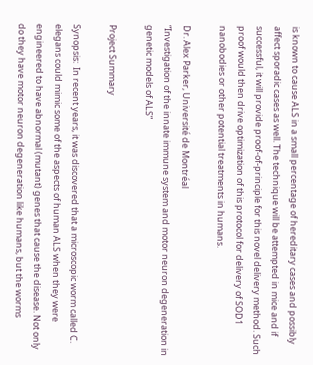is known to cause ALS in a small percentage of hereditary cases and possibly affect sporadic cases as well. The technique will be attempted in mice and if successful, it will provide proof-of-principle for this novel delivery method. Such proof would then drive optimization of this protocol for delivery of SOD1 nanobodies or other potential treatments in humans.

Dr. Alex Parker, Université de Montréal                                                                                                  “Investigation of the innate immune system and motor neuron degeneration in genetic models of ALS”

Project Summary

Synopsis:  In recent years, it was discovered that a microscopic worm called C. elegans could mimic some of the aspects of human ALS when they were engineered to have abnormal (mutant) genes that cause the disease. Not only do they have motor neuron degeneration like humans, but the worms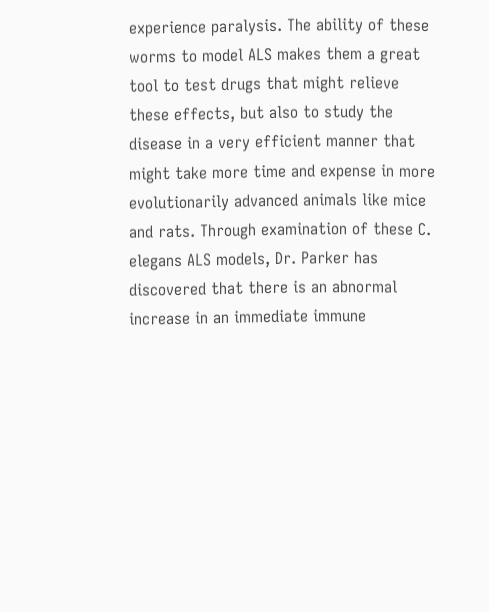experience paralysis. The ability of these worms to model ALS makes them a great tool to test drugs that might relieve these effects, but also to study the disease in a very efficient manner that might take more time and expense in more evolutionarily advanced animals like mice and rats. Through examination of these C. elegans ALS models, Dr. Parker has discovered that there is an abnormal increase in an immediate immune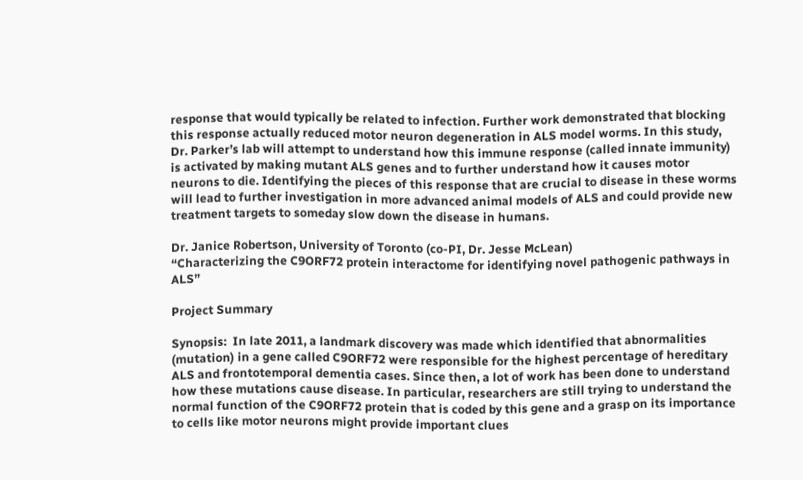response that would typically be related to infection. Further work demonstrated that blocking this response actually reduced motor neuron degeneration in ALS model worms. In this study, Dr. Parker’s lab will attempt to understand how this immune response (called innate immunity) is activated by making mutant ALS genes and to further understand how it causes motor neurons to die. Identifying the pieces of this response that are crucial to disease in these worms will lead to further investigation in more advanced animal models of ALS and could provide new treatment targets to someday slow down the disease in humans.

Dr. Janice Robertson, University of Toronto (co-PI, Dr. Jesse McLean)                                        “Characterizing the C9ORF72 protein interactome for identifying novel pathogenic pathways in ALS”

Project Summary

Synopsis:  In late 2011, a landmark discovery was made which identified that abnormalities (mutation) in a gene called C9ORF72 were responsible for the highest percentage of hereditary ALS and frontotemporal dementia cases. Since then, a lot of work has been done to understand how these mutations cause disease. In particular, researchers are still trying to understand the normal function of the C9ORF72 protein that is coded by this gene and a grasp on its importance to cells like motor neurons might provide important clues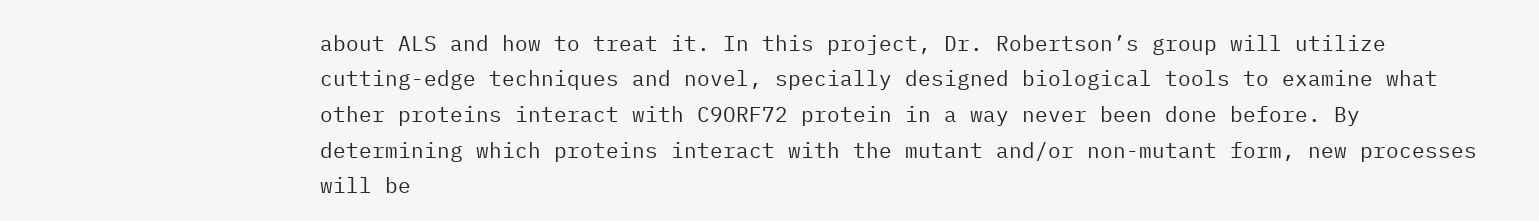about ALS and how to treat it. In this project, Dr. Robertson’s group will utilize cutting-edge techniques and novel, specially designed biological tools to examine what other proteins interact with C9ORF72 protein in a way never been done before. By determining which proteins interact with the mutant and/or non-mutant form, new processes will be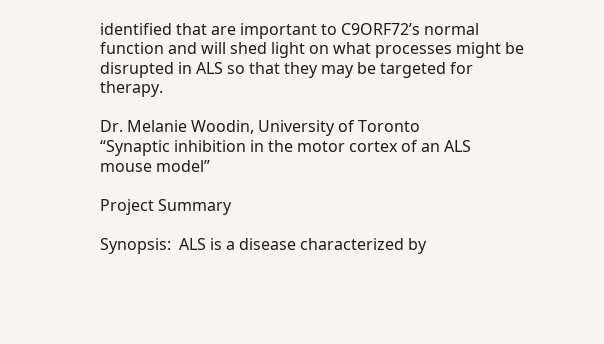identified that are important to C9ORF72’s normal function and will shed light on what processes might be disrupted in ALS so that they may be targeted for therapy.

Dr. Melanie Woodin, University of Toronto                                                                                                     “Synaptic inhibition in the motor cortex of an ALS mouse model”

Project Summary

Synopsis:  ALS is a disease characterized by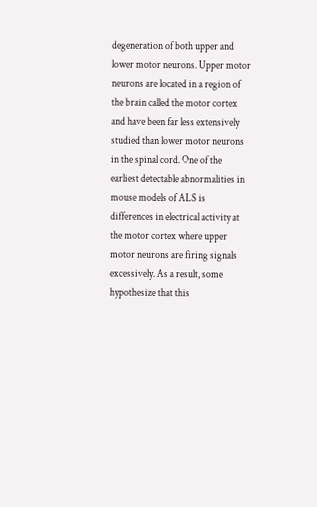degeneration of both upper and lower motor neurons. Upper motor neurons are located in a region of the brain called the motor cortex and have been far less extensively studied than lower motor neurons in the spinal cord. One of the earliest detectable abnormalities in mouse models of ALS is differences in electrical activity at the motor cortex where upper motor neurons are firing signals excessively. As a result, some hypothesize that this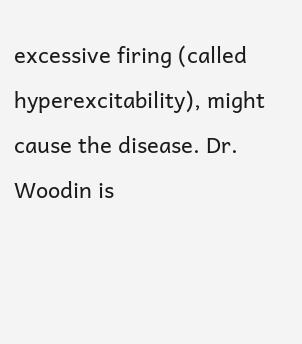excessive firing (called hyperexcitability), might cause the disease. Dr. Woodin is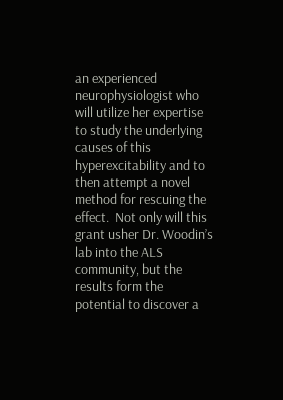an experienced neurophysiologist who will utilize her expertise to study the underlying causes of this hyperexcitability and to then attempt a novel method for rescuing the effect.  Not only will this grant usher Dr. Woodin’s lab into the ALS community, but the results form the potential to discover a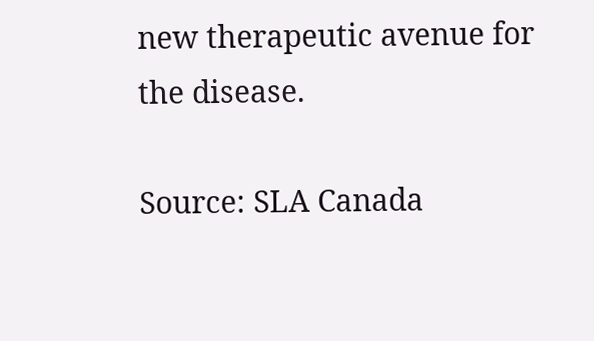new therapeutic avenue for the disease.

Source: SLA Canada